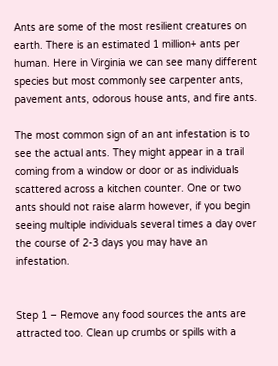Ants are some of the most resilient creatures on earth. There is an estimated 1 million+ ants per human. Here in Virginia we can see many different species but most commonly see carpenter ants, pavement ants, odorous house ants, and fire ants.

The most common sign of an ant infestation is to see the actual ants. They might appear in a trail coming from a window or door or as individuals scattered across a kitchen counter. One or two ants should not raise alarm however, if you begin seeing multiple individuals several times a day over the course of 2-3 days you may have an infestation.


Step 1 – Remove any food sources the ants are attracted too. Clean up crumbs or spills with a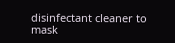disinfectant cleaner to mask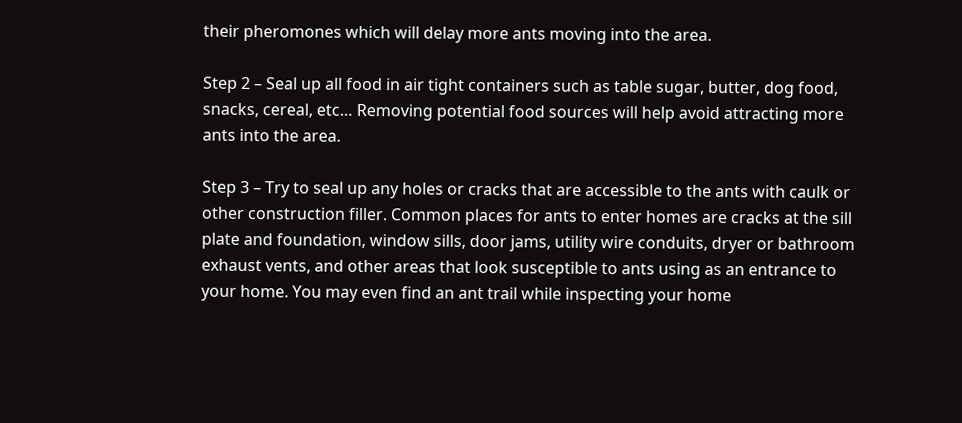their pheromones which will delay more ants moving into the area.

Step 2 – Seal up all food in air tight containers such as table sugar, butter, dog food, snacks, cereal, etc… Removing potential food sources will help avoid attracting more ants into the area.

Step 3 – Try to seal up any holes or cracks that are accessible to the ants with caulk or other construction filler. Common places for ants to enter homes are cracks at the sill plate and foundation, window sills, door jams, utility wire conduits, dryer or bathroom exhaust vents, and other areas that look susceptible to ants using as an entrance to your home. You may even find an ant trail while inspecting your home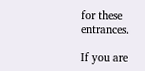for these entrances.

If you are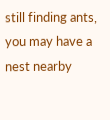still finding ants, you may have a nest nearby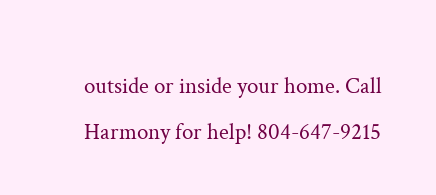outside or inside your home. Call Harmony for help! 804-647-9215